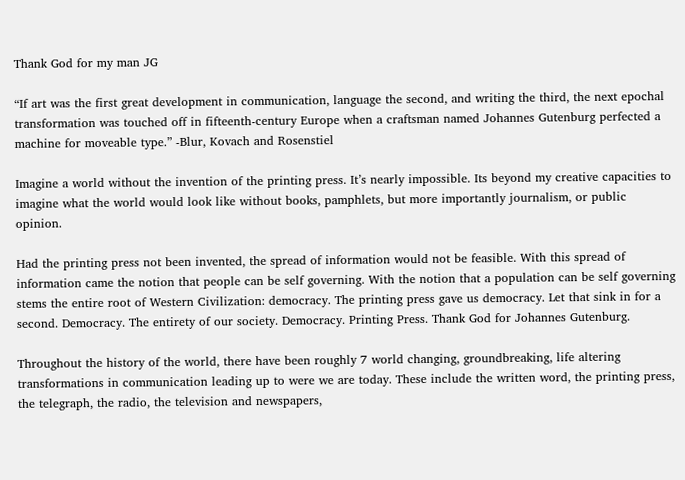Thank God for my man JG

“If art was the first great development in communication, language the second, and writing the third, the next epochal transformation was touched off in fifteenth-century Europe when a craftsman named Johannes Gutenburg perfected a machine for moveable type.” -Blur, Kovach and Rosenstiel

Imagine a world without the invention of the printing press. It’s nearly impossible. Its beyond my creative capacities to imagine what the world would look like without books, pamphlets, but more importantly journalism, or public opinion.

Had the printing press not been invented, the spread of information would not be feasible. With this spread of information came the notion that people can be self governing. With the notion that a population can be self governing stems the entire root of Western Civilization: democracy. The printing press gave us democracy. Let that sink in for a second. Democracy. The entirety of our society. Democracy. Printing Press. Thank God for Johannes Gutenburg.

Throughout the history of the world, there have been roughly 7 world changing, groundbreaking, life altering transformations in communication leading up to were we are today. These include the written word, the printing press, the telegraph, the radio, the television and newspapers,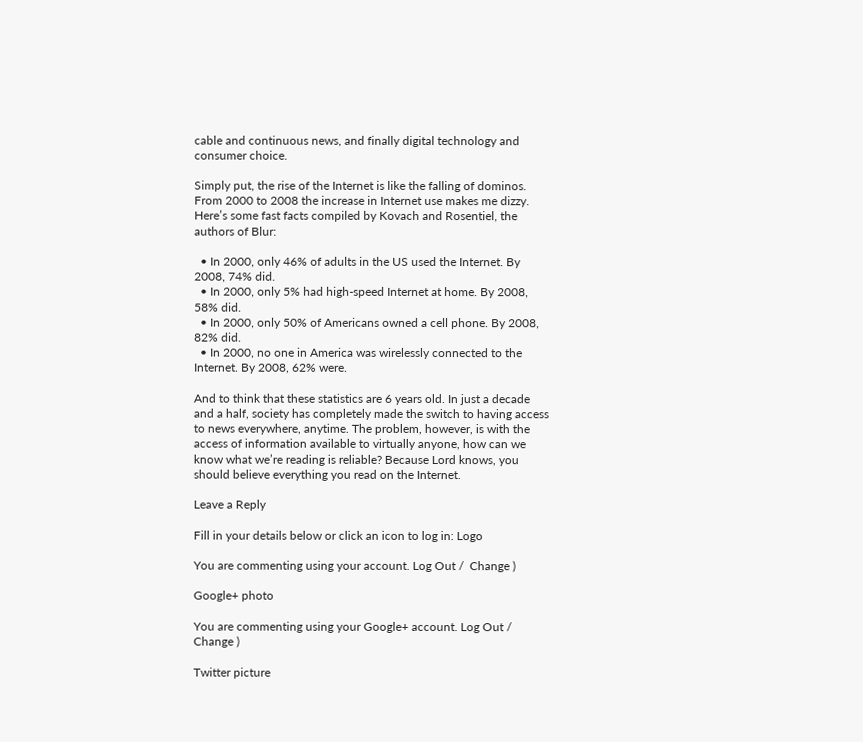cable and continuous news, and finally digital technology and consumer choice.

Simply put, the rise of the Internet is like the falling of dominos. From 2000 to 2008 the increase in Internet use makes me dizzy. Here’s some fast facts compiled by Kovach and Rosentiel, the authors of Blur:

  • In 2000, only 46% of adults in the US used the Internet. By 2008, 74% did.
  • In 2000, only 5% had high-speed Internet at home. By 2008, 58% did.
  • In 2000, only 50% of Americans owned a cell phone. By 2008, 82% did.
  • In 2000, no one in America was wirelessly connected to the Internet. By 2008, 62% were.

And to think that these statistics are 6 years old. In just a decade and a half, society has completely made the switch to having access to news everywhere, anytime. The problem, however, is with the access of information available to virtually anyone, how can we know what we’re reading is reliable? Because Lord knows, you should believe everything you read on the Internet.

Leave a Reply

Fill in your details below or click an icon to log in: Logo

You are commenting using your account. Log Out /  Change )

Google+ photo

You are commenting using your Google+ account. Log Out /  Change )

Twitter picture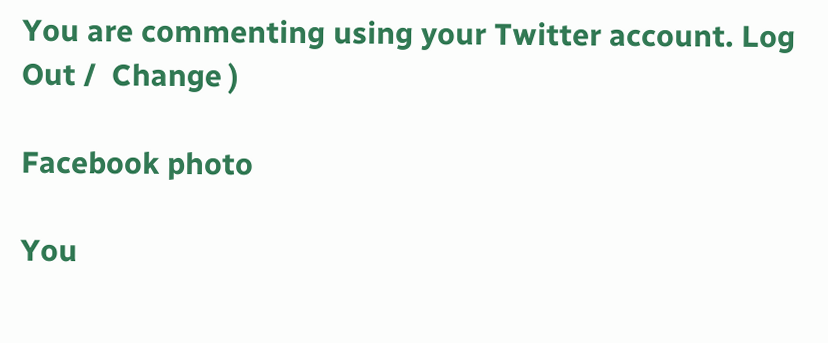You are commenting using your Twitter account. Log Out /  Change )

Facebook photo

You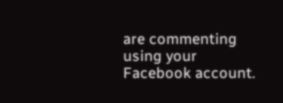are commenting using your Facebook account.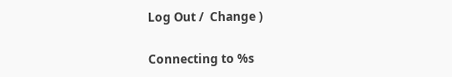Log Out /  Change )

Connecting to %s